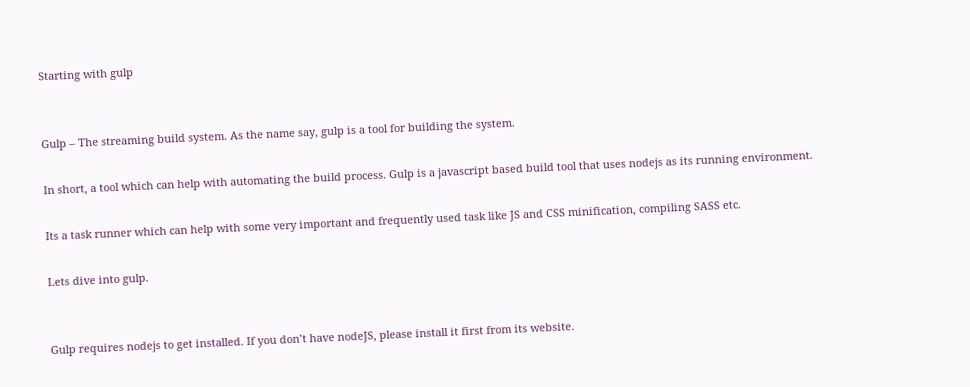Starting with gulp


Gulp – The streaming build system. As the name say, gulp is a tool for building the system.

In short, a tool which can help with automating the build process. Gulp is a javascript based build tool that uses nodejs as its running environment.

Its a task runner which can help with some very important and frequently used task like JS and CSS minification, compiling SASS etc.

Lets dive into gulp.


Gulp requires nodejs to get installed. If you don’t have nodeJS, please install it first from its website.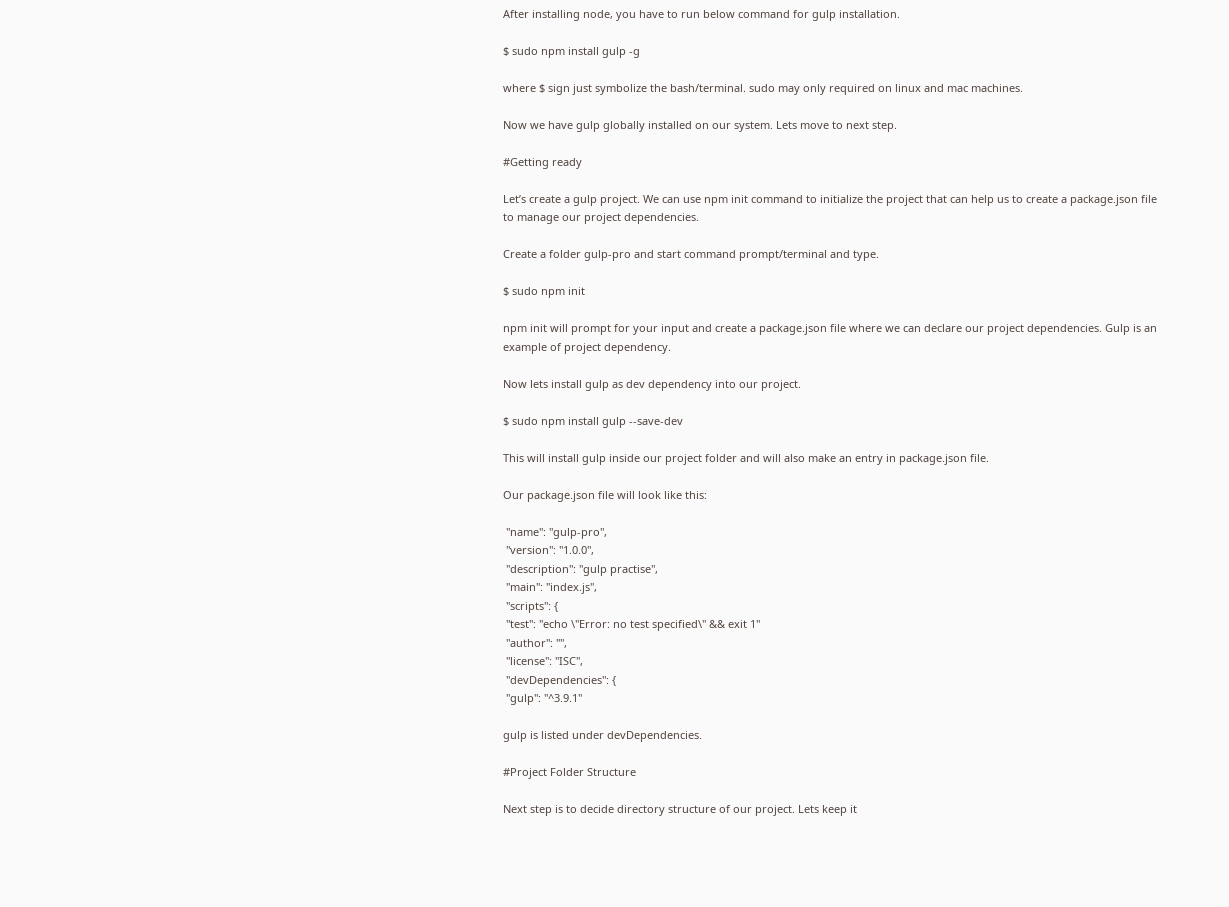After installing node, you have to run below command for gulp installation.

$ sudo npm install gulp -g

where $ sign just symbolize the bash/terminal. sudo may only required on linux and mac machines.

Now we have gulp globally installed on our system. Lets move to next step.

#Getting ready

Let’s create a gulp project. We can use npm init command to initialize the project that can help us to create a package.json file to manage our project dependencies.

Create a folder gulp-pro and start command prompt/terminal and type.

$ sudo npm init

npm init will prompt for your input and create a package.json file where we can declare our project dependencies. Gulp is an example of project dependency.

Now lets install gulp as dev dependency into our project.

$ sudo npm install gulp --save-dev

This will install gulp inside our project folder and will also make an entry in package.json file.

Our package.json file will look like this:

 "name": "gulp-pro",
 "version": "1.0.0",
 "description": "gulp practise",
 "main": "index.js",
 "scripts": {
 "test": "echo \"Error: no test specified\" && exit 1"
 "author": "",
 "license": "ISC",
 "devDependencies": {
 "gulp": "^3.9.1"

gulp is listed under devDependencies.

#Project Folder Structure

Next step is to decide directory structure of our project. Lets keep it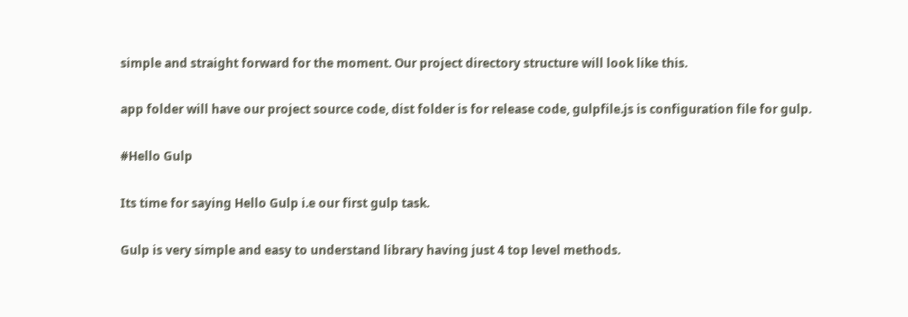simple and straight forward for the moment. Our project directory structure will look like this.

app folder will have our project source code, dist folder is for release code, gulpfile.js is configuration file for gulp.

#Hello Gulp

Its time for saying Hello Gulp i.e our first gulp task.

Gulp is very simple and easy to understand library having just 4 top level methods.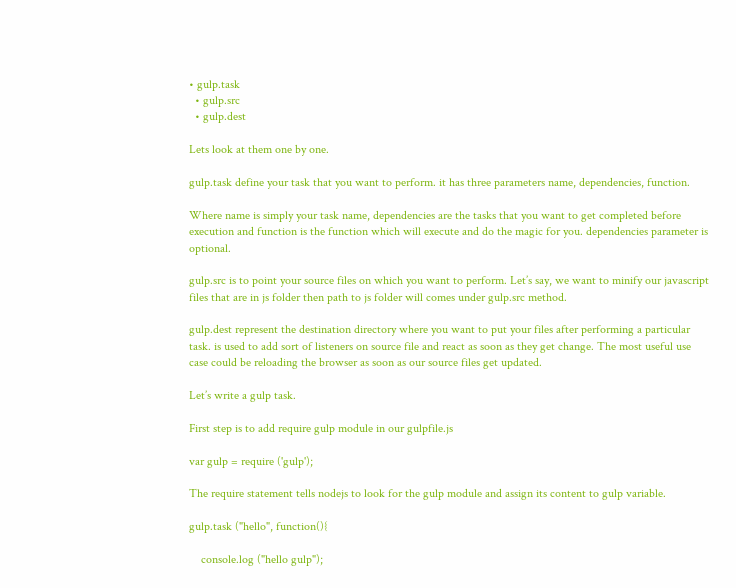• gulp.task
  • gulp.src
  • gulp.dest

Lets look at them one by one.

gulp.task define your task that you want to perform. it has three parameters name, dependencies, function.

Where name is simply your task name, dependencies are the tasks that you want to get completed before execution and function is the function which will execute and do the magic for you. dependencies parameter is optional.

gulp.src is to point your source files on which you want to perform. Let’s say, we want to minify our javascript files that are in js folder then path to js folder will comes under gulp.src method.

gulp.dest represent the destination directory where you want to put your files after performing a particular task. is used to add sort of listeners on source file and react as soon as they get change. The most useful use case could be reloading the browser as soon as our source files get updated.

Let’s write a gulp task.

First step is to add require gulp module in our gulpfile.js

var gulp = require ('gulp');

The require statement tells nodejs to look for the gulp module and assign its content to gulp variable.

gulp.task ("hello", function(){

    console.log ("hello gulp");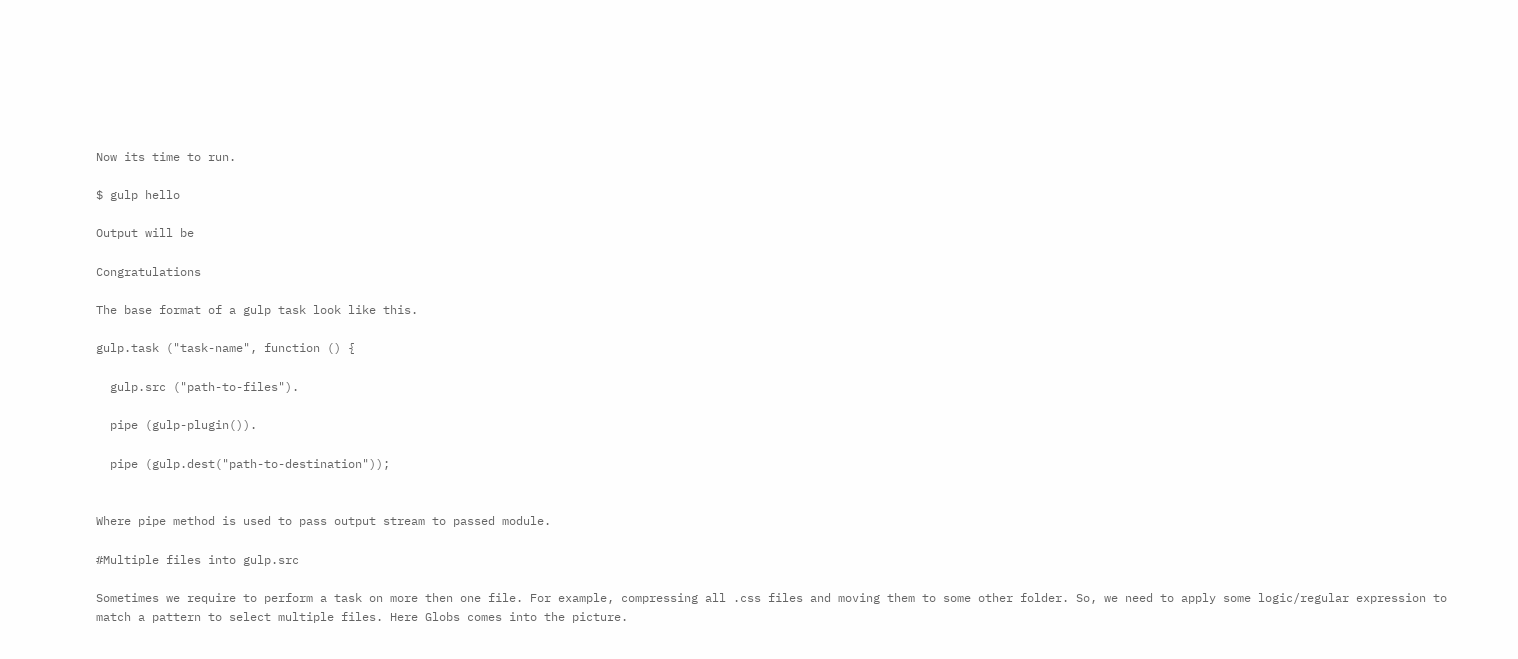Now its time to run.

$ gulp hello

Output will be

Congratulations

The base format of a gulp task look like this.

gulp.task ("task-name", function () {

  gulp.src ("path-to-files").

  pipe (gulp-plugin()).

  pipe (gulp.dest("path-to-destination"));


Where pipe method is used to pass output stream to passed module.

#Multiple files into gulp.src

Sometimes we require to perform a task on more then one file. For example, compressing all .css files and moving them to some other folder. So, we need to apply some logic/regular expression to match a pattern to select multiple files. Here Globs comes into the picture.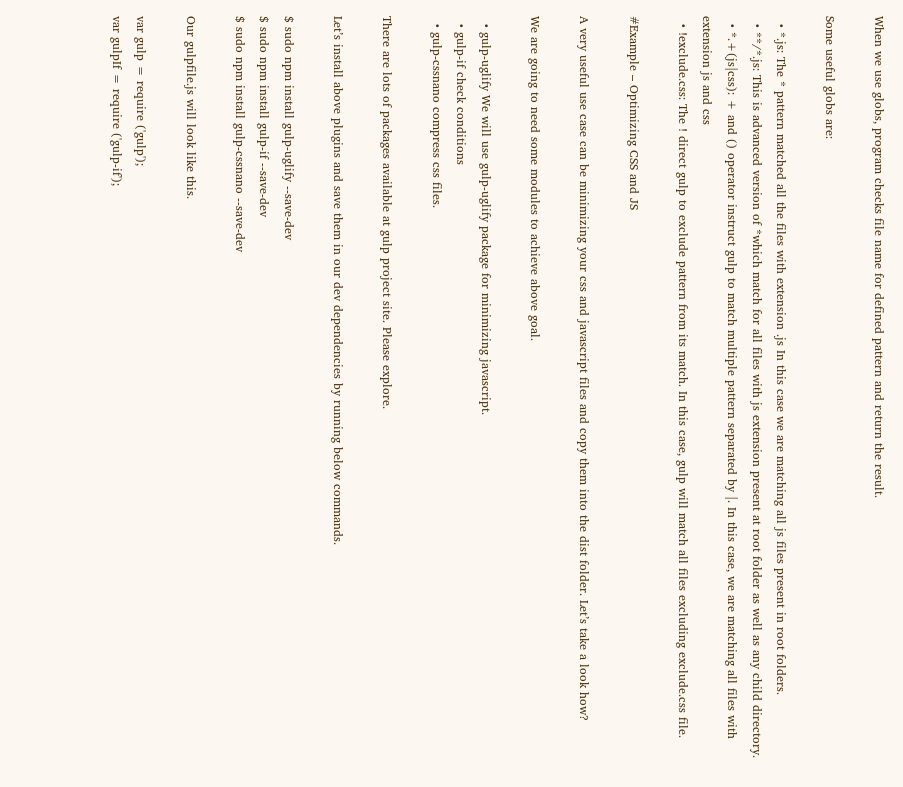When we use globs, program checks file name for defined pattern and return the result.

Some useful globs are:

  • *.js: The * pattern matched all the files with extension .js In this case we are matching all js files present in root folders.
  • **/*.js: This is advanced version of *which match for all files with js extension present at root folder as well as any child directory.
  • *.+(js|css): + and () operator instruct gulp to match multiple pattern separated by |. In this case, we are matching all files with extension js and css
  • !exclude.css: The ! direct gulp to exclude pattern from its match. In this case, gulp will match all files excluding exclude.css file.

#Example – Optimizing CSS and JS

A very useful use case can be minimizing your css and javascript files and copy them into the dist folder. Let’s take a look how?

We are going to need some modules to achieve above goal.

  • gulp-uglify We will use gulp-uglify package for minimizing javascript.
  • gulp-if check conditions
  • gulp-cssnano compress css files.

There are lots of packages available at gulp project site. Please explore.

Let’s install above plugins and save them in our dev dependencies by running below commands.

$ sudo npm install gulp-uglify --save-dev
$ sudo npm install gulp-if --save-dev
$ sudo npm install gulp-cssnano --save-dev

Our gulpfile.js will look like this.

var gulp = require ('gulp');
var gulpIf = require ('gulp-if');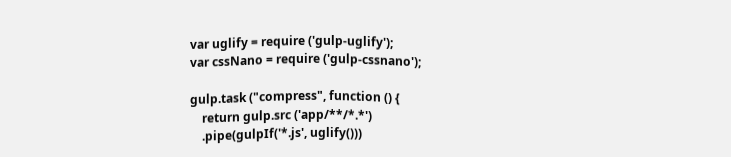var uglify = require ('gulp-uglify');
var cssNano = require ('gulp-cssnano');

gulp.task ("compress", function () {
    return gulp.src ('app/**/*.*')
    .pipe(gulpIf('*.js', uglify()))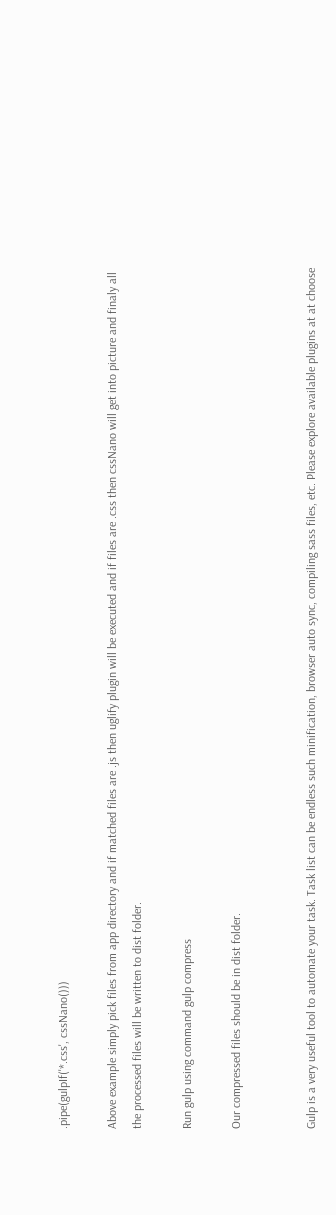.pipe(gulpIf('*.css', cssNano()))

Above example simply pick files from app directory and if matched files are .js then uglify plugin will be executed and if files are .css then cssNano will get into picture and finaly all the processed files will be written to dist folder.

Run gulp using command gulp compress

Our compressed files should be in dist folder.


Gulp is a very useful tool to automate your task. Task list can be endless such minification, browser auto sync, compiling sass files, etc. Please explore available plugins at at choose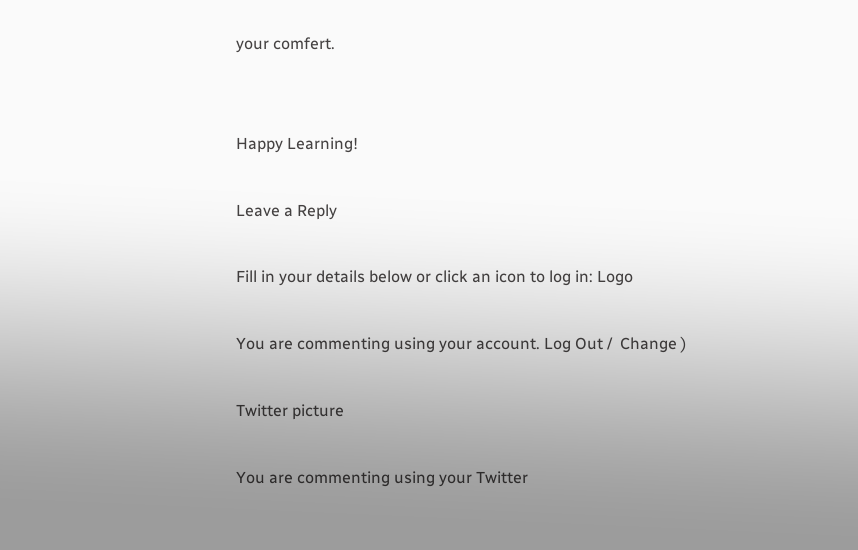your comfert.


Happy Learning!

Leave a Reply

Fill in your details below or click an icon to log in: Logo

You are commenting using your account. Log Out /  Change )

Twitter picture

You are commenting using your Twitter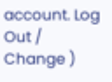account. Log Out /  Change )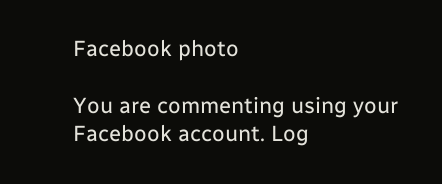Facebook photo

You are commenting using your Facebook account. Log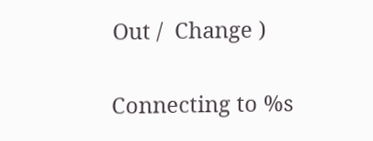Out /  Change )

Connecting to %s